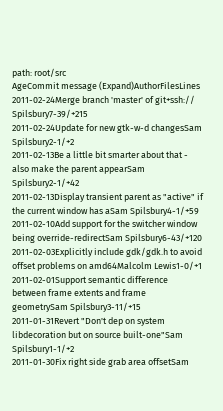path: root/src
AgeCommit message (Expand)AuthorFilesLines
2011-02-24Merge branch 'master' of git+ssh:// Spilsbury7-39/+215
2011-02-24Update for new gtk-w-d changesSam Spilsbury2-1/+2
2011-02-13Be a little bit smarter about that - also make the parent appearSam Spilsbury2-1/+42
2011-02-13Display transient parent as "active" if the current window has aSam Spilsbury4-1/+59
2011-02-10Add support for the switcher window being override-redirectSam Spilsbury6-43/+120
2011-02-03Explicitly include gdk/gdk.h to avoid offset problems on amd64Malcolm Lewis1-0/+1
2011-02-01Support semantic difference between frame extents and frame geometrySam Spilsbury3-11/+15
2011-01-31Revert "Don't dep on system libdecoration but on source built-one"Sam Spilsbury1-1/+2
2011-01-30Fix right side grab area offsetSam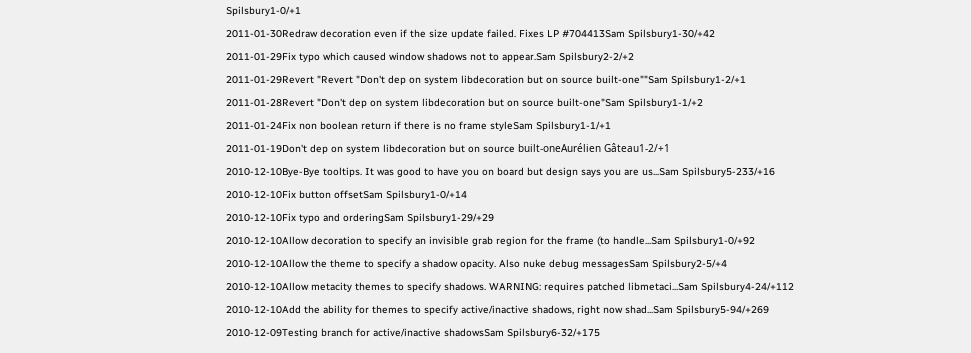Spilsbury1-0/+1
2011-01-30Redraw decoration even if the size update failed. Fixes LP #704413Sam Spilsbury1-30/+42
2011-01-29Fix typo which caused window shadows not to appear.Sam Spilsbury2-2/+2
2011-01-29Revert "Revert "Don't dep on system libdecoration but on source built-one""Sam Spilsbury1-2/+1
2011-01-28Revert "Don't dep on system libdecoration but on source built-one"Sam Spilsbury1-1/+2
2011-01-24Fix non boolean return if there is no frame styleSam Spilsbury1-1/+1
2011-01-19Don't dep on system libdecoration but on source built-oneAurélien Gâteau1-2/+1
2010-12-10Bye-Bye tooltips. It was good to have you on board but design says you are us...Sam Spilsbury5-233/+16
2010-12-10Fix button offsetSam Spilsbury1-0/+14
2010-12-10Fix typo and orderingSam Spilsbury1-29/+29
2010-12-10Allow decoration to specify an invisible grab region for the frame (to handle...Sam Spilsbury1-0/+92
2010-12-10Allow the theme to specify a shadow opacity. Also nuke debug messagesSam Spilsbury2-5/+4
2010-12-10Allow metacity themes to specify shadows. WARNING: requires patched libmetaci...Sam Spilsbury4-24/+112
2010-12-10Add the ability for themes to specify active/inactive shadows, right now shad...Sam Spilsbury5-94/+269
2010-12-09Testing branch for active/inactive shadowsSam Spilsbury6-32/+175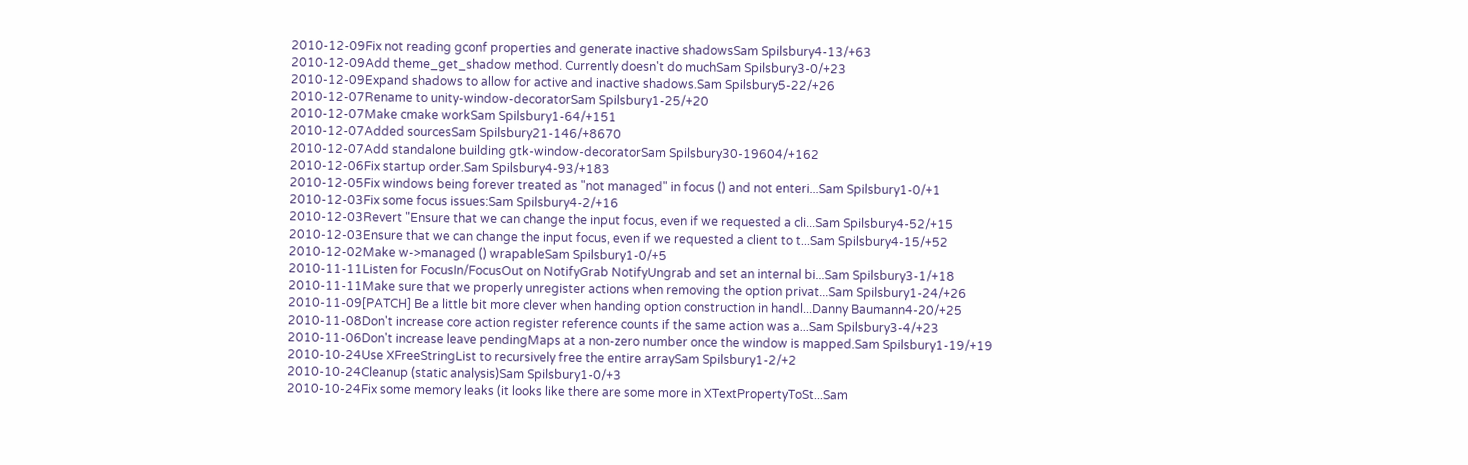2010-12-09Fix not reading gconf properties and generate inactive shadowsSam Spilsbury4-13/+63
2010-12-09Add theme_get_shadow method. Currently doesn't do muchSam Spilsbury3-0/+23
2010-12-09Expand shadows to allow for active and inactive shadows.Sam Spilsbury5-22/+26
2010-12-07Rename to unity-window-decoratorSam Spilsbury1-25/+20
2010-12-07Make cmake workSam Spilsbury1-64/+151
2010-12-07Added sourcesSam Spilsbury21-146/+8670
2010-12-07Add standalone building gtk-window-decoratorSam Spilsbury30-19604/+162
2010-12-06Fix startup order.Sam Spilsbury4-93/+183
2010-12-05Fix windows being forever treated as "not managed" in focus () and not enteri...Sam Spilsbury1-0/+1
2010-12-03Fix some focus issues:Sam Spilsbury4-2/+16
2010-12-03Revert "Ensure that we can change the input focus, even if we requested a cli...Sam Spilsbury4-52/+15
2010-12-03Ensure that we can change the input focus, even if we requested a client to t...Sam Spilsbury4-15/+52
2010-12-02Make w->managed () wrapableSam Spilsbury1-0/+5
2010-11-11Listen for FocusIn/FocusOut on NotifyGrab NotifyUngrab and set an internal bi...Sam Spilsbury3-1/+18
2010-11-11Make sure that we properly unregister actions when removing the option privat...Sam Spilsbury1-24/+26
2010-11-09[PATCH] Be a little bit more clever when handing option construction in handl...Danny Baumann4-20/+25
2010-11-08Don't increase core action register reference counts if the same action was a...Sam Spilsbury3-4/+23
2010-11-06Don't increase leave pendingMaps at a non-zero number once the window is mapped.Sam Spilsbury1-19/+19
2010-10-24Use XFreeStringList to recursively free the entire arraySam Spilsbury1-2/+2
2010-10-24Cleanup (static analysis)Sam Spilsbury1-0/+3
2010-10-24Fix some memory leaks (it looks like there are some more in XTextPropertyToSt...Sam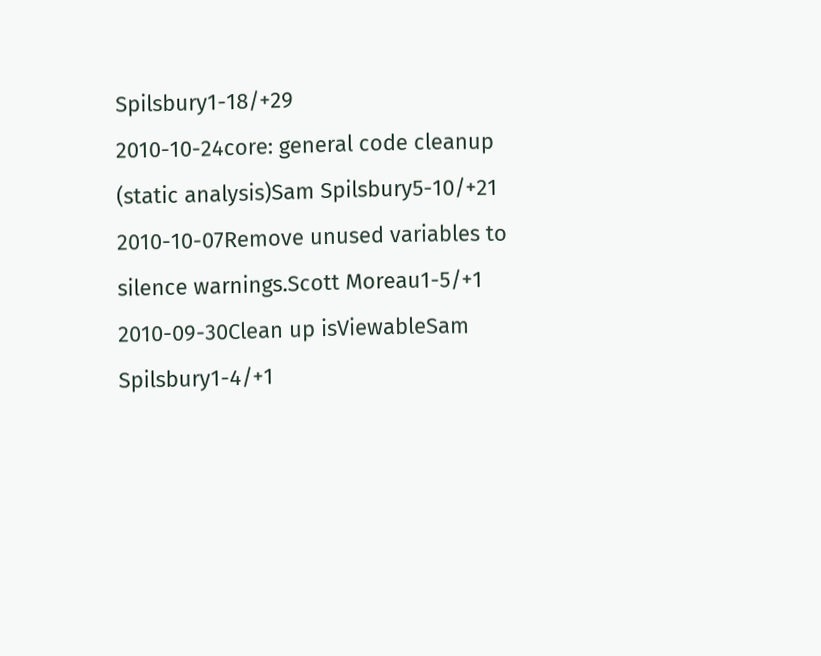Spilsbury1-18/+29
2010-10-24core: general code cleanup (static analysis)Sam Spilsbury5-10/+21
2010-10-07Remove unused variables to silence warnings.Scott Moreau1-5/+1
2010-09-30Clean up isViewableSam Spilsbury1-4/+1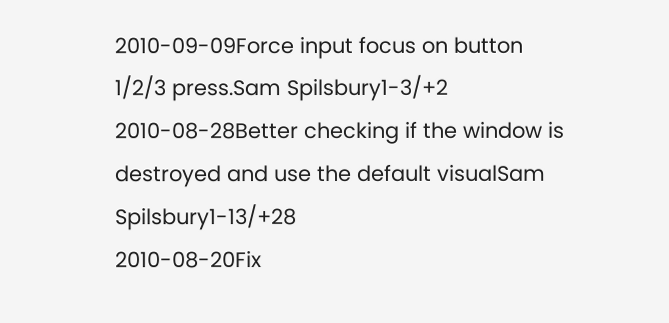2010-09-09Force input focus on button 1/2/3 press.Sam Spilsbury1-3/+2
2010-08-28Better checking if the window is destroyed and use the default visualSam Spilsbury1-13/+28
2010-08-20Fix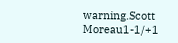warning.Scott Moreau1-1/+1